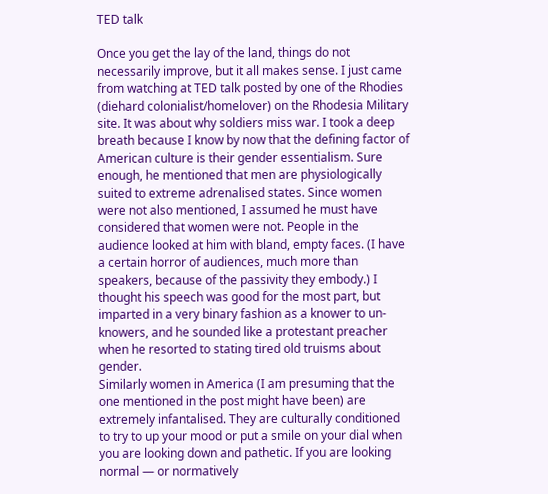TED talk

Once you get the lay of the land, things do not necessarily improve, but it all makes sense. I just came from watching at TED talk posted by one of the Rhodies (diehard colonialist/homelover) on the Rhodesia Military site. It was about why soldiers miss war. I took a deep breath because I know by now that the defining factor of American culture is their gender essentialism. Sure enough, he mentioned that men are physiologically suited to extreme adrenalised states. Since women were not also mentioned, I assumed he must have considered that women were not. People in the audience looked at him with bland, empty faces. (I have a certain horror of audiences, much more than speakers, because of the passivity they embody.) I thought his speech was good for the most part, but imparted in a very binary fashion as a knower to un-knowers, and he sounded like a protestant preacher when he resorted to stating tired old truisms about gender.
Similarly women in America (I am presuming that the one mentioned in the post might have been) are extremely infantalised. They are culturally conditioned to try to up your mood or put a smile on your dial when you are looking down and pathetic. If you are looking normal — or normatively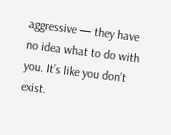aggressive — they have no idea what to do with you. It’s like you don’t exist.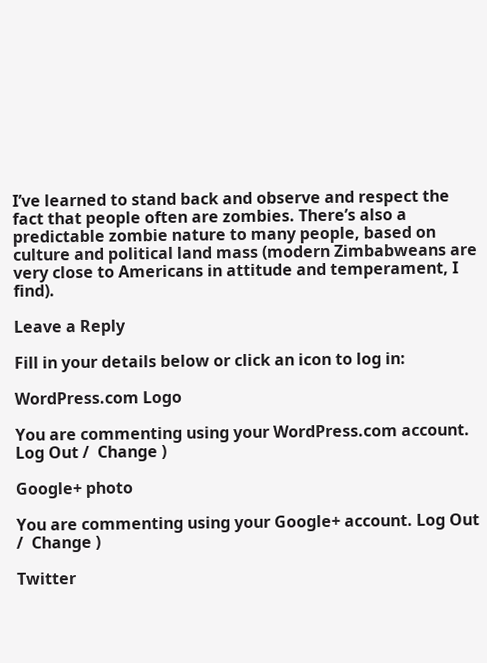I’ve learned to stand back and observe and respect the fact that people often are zombies. There’s also a predictable zombie nature to many people, based on culture and political land mass (modern Zimbabweans are very close to Americans in attitude and temperament, I find).

Leave a Reply

Fill in your details below or click an icon to log in:

WordPress.com Logo

You are commenting using your WordPress.com account. Log Out /  Change )

Google+ photo

You are commenting using your Google+ account. Log Out /  Change )

Twitter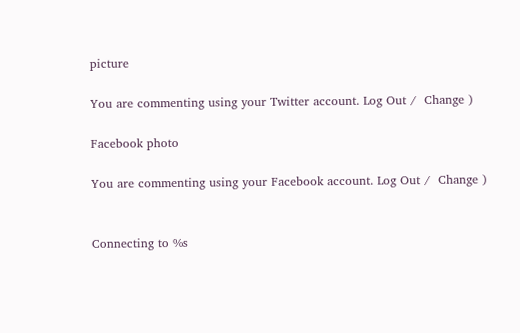picture

You are commenting using your Twitter account. Log Out /  Change )

Facebook photo

You are commenting using your Facebook account. Log Out /  Change )


Connecting to %s